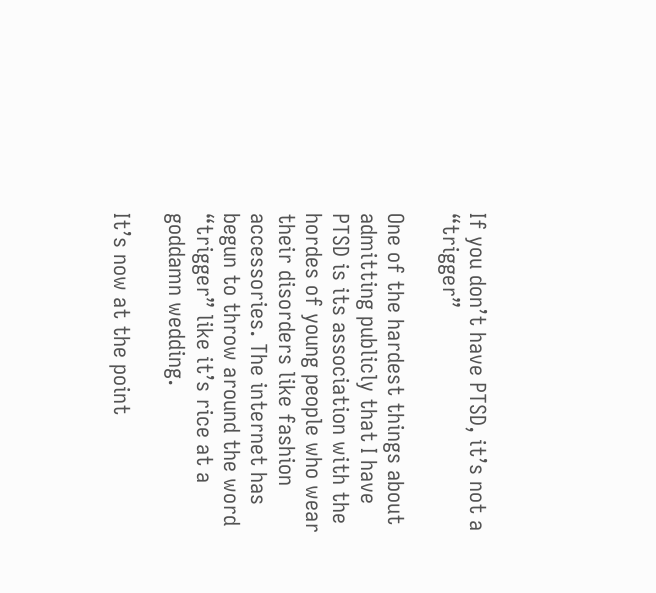If you don’t have PTSD, it’s not a “trigger”

One of the hardest things about admitting publicly that I have PTSD is its association with the hordes of young people who wear their disorders like fashion accessories. The internet has begun to throw around the word “trigger” like it’s rice at a goddamn wedding.

It’s now at the point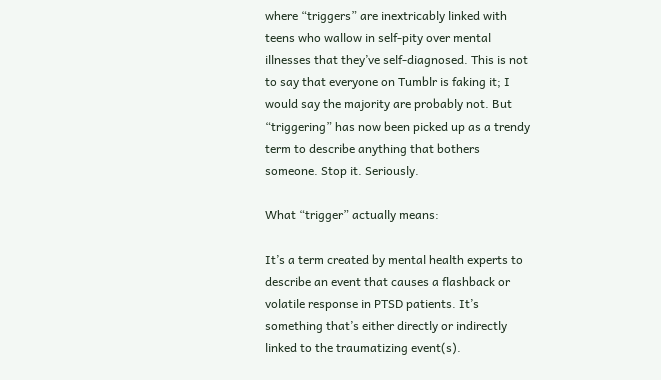where “triggers” are inextricably linked with teens who wallow in self-pity over mental illnesses that they’ve self-diagnosed. This is not to say that everyone on Tumblr is faking it; I would say the majority are probably not. But “triggering” has now been picked up as a trendy term to describe anything that bothers someone. Stop it. Seriously.

What “trigger” actually means:

It’s a term created by mental health experts to describe an event that causes a flashback or volatile response in PTSD patients. It’s something that’s either directly or indirectly linked to the traumatizing event(s).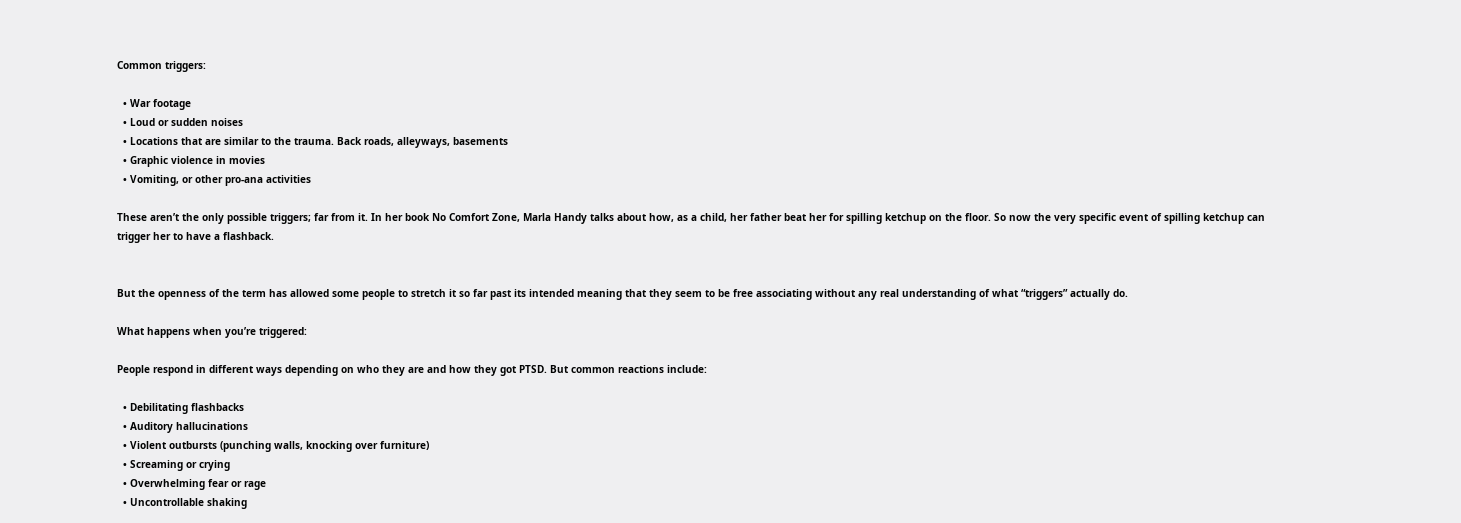Common triggers:

  • War footage
  • Loud or sudden noises
  • Locations that are similar to the trauma. Back roads, alleyways, basements
  • Graphic violence in movies
  • Vomiting, or other pro-ana activities

These aren’t the only possible triggers; far from it. In her book No Comfort Zone, Marla Handy talks about how, as a child, her father beat her for spilling ketchup on the floor. So now the very specific event of spilling ketchup can trigger her to have a flashback.


But the openness of the term has allowed some people to stretch it so far past its intended meaning that they seem to be free associating without any real understanding of what “triggers” actually do.

What happens when you’re triggered:

People respond in different ways depending on who they are and how they got PTSD. But common reactions include:

  • Debilitating flashbacks
  • Auditory hallucinations
  • Violent outbursts (punching walls, knocking over furniture)
  • Screaming or crying
  • Overwhelming fear or rage
  • Uncontrollable shaking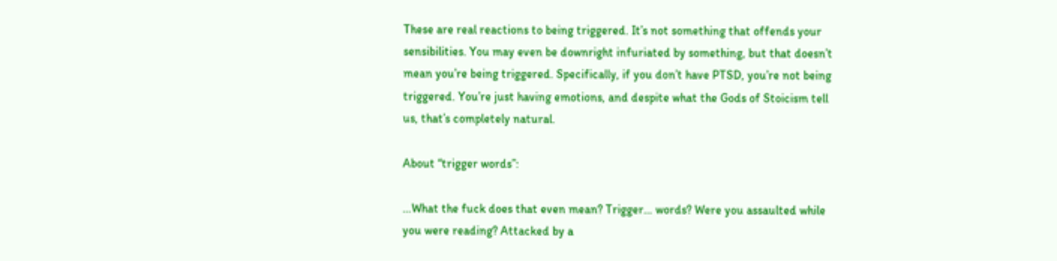These are real reactions to being triggered. It’s not something that offends your sensibilities. You may even be downright infuriated by something, but that doesn’t mean you’re being triggered. Specifically, if you don’t have PTSD, you’re not being triggered. You’re just having emotions, and despite what the Gods of Stoicism tell us, that’s completely natural.

About “trigger words”:

…What the fuck does that even mean? Trigger… words? Were you assaulted while you were reading? Attacked by a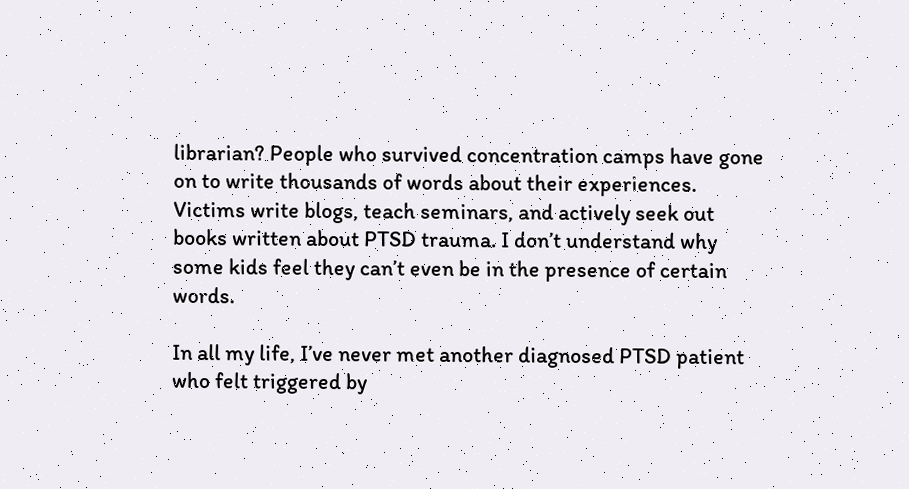librarian? People who survived concentration camps have gone on to write thousands of words about their experiences. Victims write blogs, teach seminars, and actively seek out books written about PTSD trauma. I don’t understand why some kids feel they can’t even be in the presence of certain words.

In all my life, I’ve never met another diagnosed PTSD patient who felt triggered by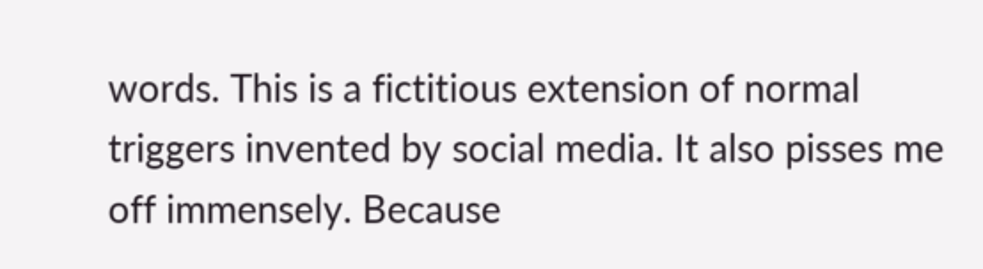words. This is a fictitious extension of normal triggers invented by social media. It also pisses me off immensely. Because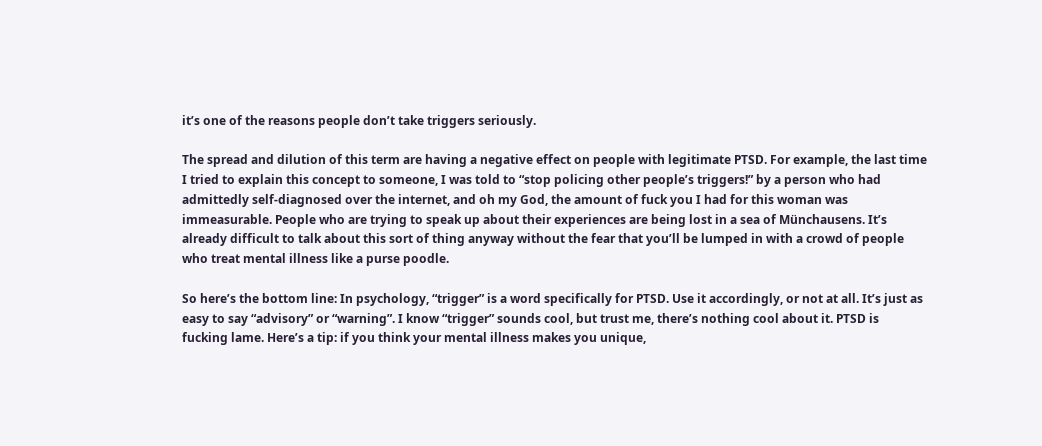it’s one of the reasons people don’t take triggers seriously.

The spread and dilution of this term are having a negative effect on people with legitimate PTSD. For example, the last time I tried to explain this concept to someone, I was told to “stop policing other people’s triggers!” by a person who had admittedly self-diagnosed over the internet, and oh my God, the amount of fuck you I had for this woman was immeasurable. People who are trying to speak up about their experiences are being lost in a sea of Münchausens. It’s already difficult to talk about this sort of thing anyway without the fear that you’ll be lumped in with a crowd of people who treat mental illness like a purse poodle.

So here’s the bottom line: In psychology, “trigger” is a word specifically for PTSD. Use it accordingly, or not at all. It’s just as easy to say “advisory” or “warning”. I know “trigger” sounds cool, but trust me, there’s nothing cool about it. PTSD is fucking lame. Here’s a tip: if you think your mental illness makes you unique,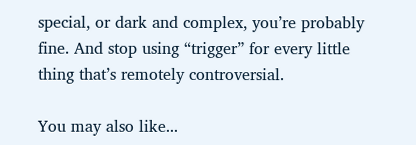special, or dark and complex, you’re probably fine. And stop using “trigger” for every little thing that’s remotely controversial.

You may also like...